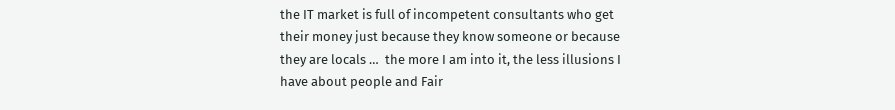the IT market is full of incompetent consultants who get their money just because they know someone or because they are locals …  the more I am into it, the less illusions I have about people and Fair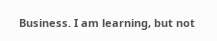Business. I am learning, but not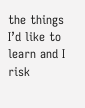the things I’d like to learn and I risk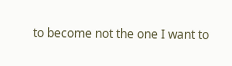to become not the one I want to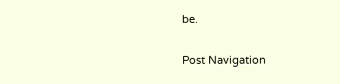be.

Post Navigation